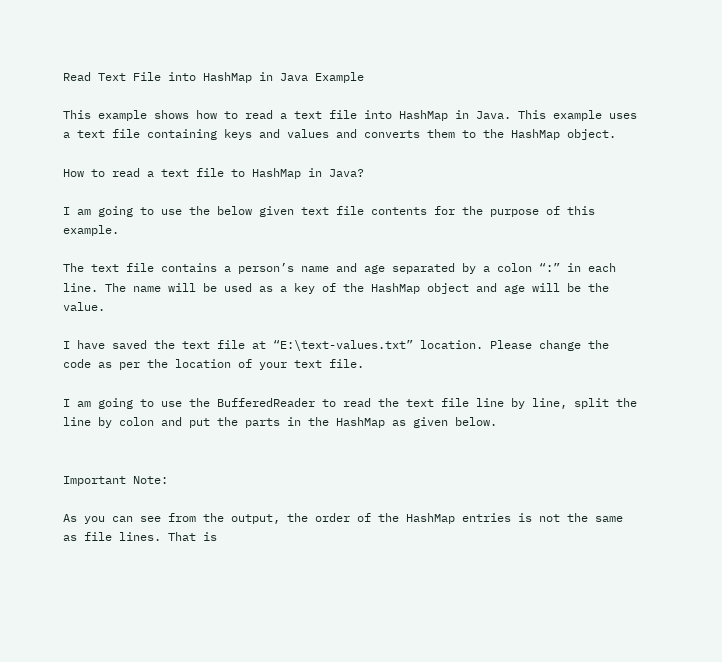Read Text File into HashMap in Java Example

This example shows how to read a text file into HashMap in Java. This example uses a text file containing keys and values and converts them to the HashMap object.

How to read a text file to HashMap in Java?

I am going to use the below given text file contents for the purpose of this example.

The text file contains a person’s name and age separated by a colon “:” in each line. The name will be used as a key of the HashMap object and age will be the value.

I have saved the text file at “E:\text-values.txt” location. Please change the code as per the location of your text file.

I am going to use the BufferedReader to read the text file line by line, split the line by colon and put the parts in the HashMap as given below.


Important Note:

As you can see from the output, the order of the HashMap entries is not the same as file lines. That is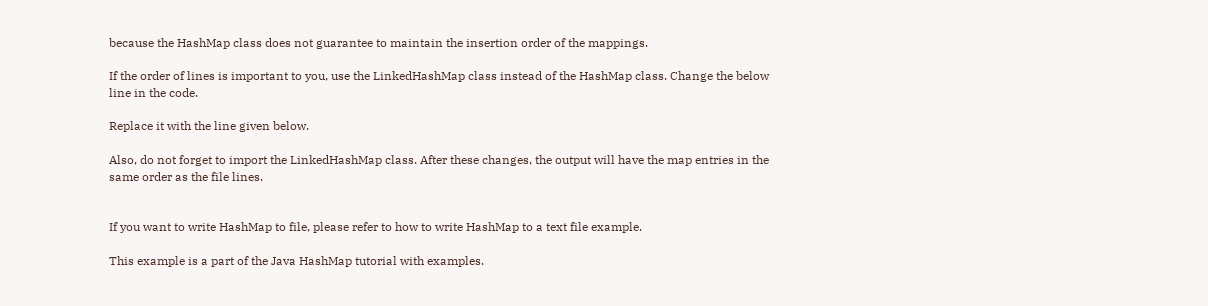because the HashMap class does not guarantee to maintain the insertion order of the mappings.

If the order of lines is important to you, use the LinkedHashMap class instead of the HashMap class. Change the below line in the code.

Replace it with the line given below.

Also, do not forget to import the LinkedHashMap class. After these changes, the output will have the map entries in the same order as the file lines.


If you want to write HashMap to file, please refer to how to write HashMap to a text file example.

This example is a part of the Java HashMap tutorial with examples.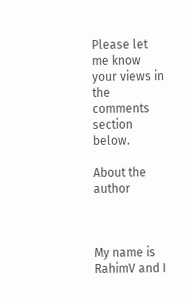Please let me know your views in the comments section below.

About the author



My name is RahimV and I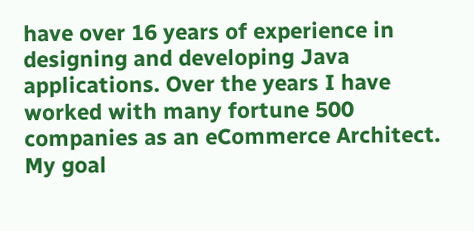have over 16 years of experience in designing and developing Java applications. Over the years I have worked with many fortune 500 companies as an eCommerce Architect. My goal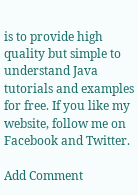is to provide high quality but simple to understand Java tutorials and examples for free. If you like my website, follow me on Facebook and Twitter.

Add Comment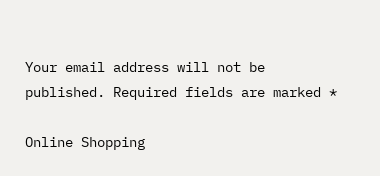Your email address will not be published. Required fields are marked *

Online Shopping